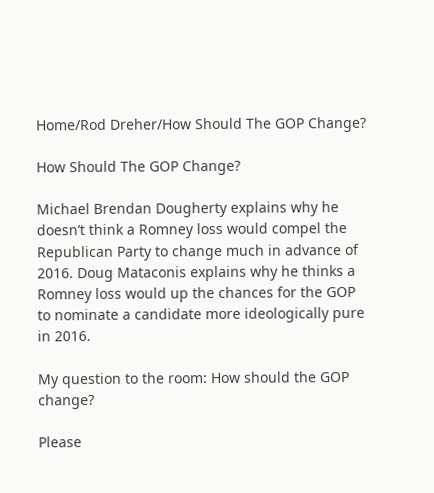Home/Rod Dreher/How Should The GOP Change?

How Should The GOP Change?

Michael Brendan Dougherty explains why he doesn’t think a Romney loss would compel the Republican Party to change much in advance of 2016. Doug Mataconis explains why he thinks a Romney loss would up the chances for the GOP to nominate a candidate more ideologically pure in 2016.

My question to the room: How should the GOP change?

Please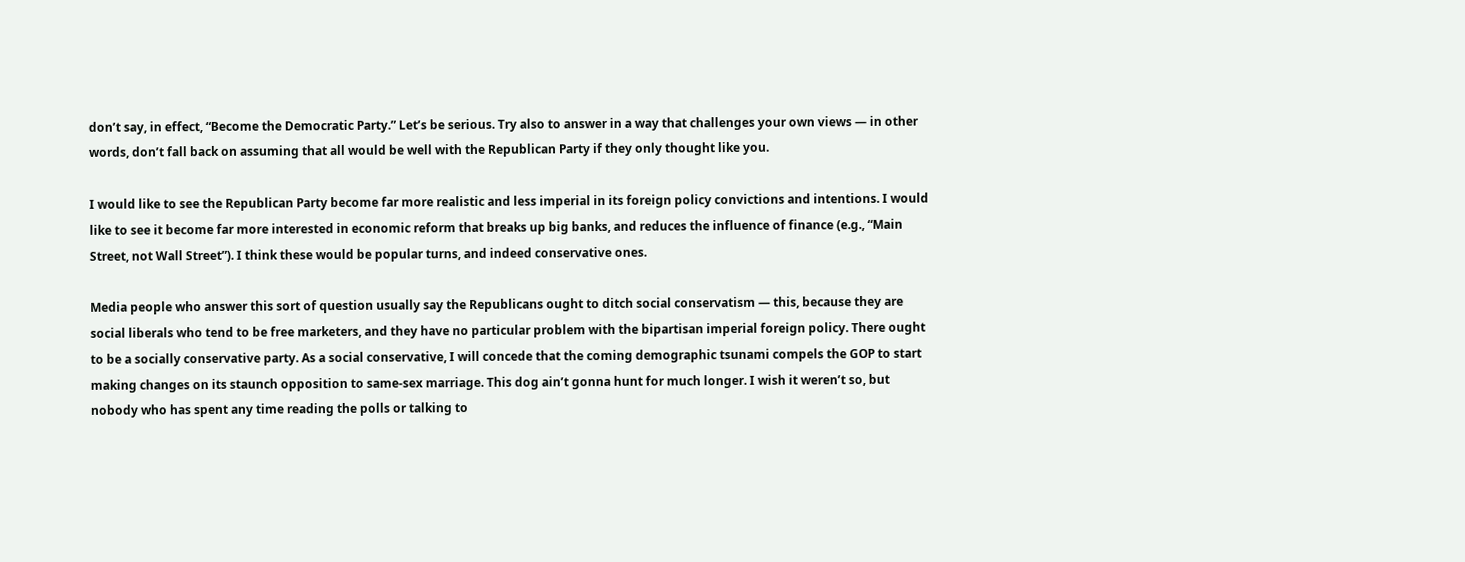don’t say, in effect, “Become the Democratic Party.” Let’s be serious. Try also to answer in a way that challenges your own views — in other words, don’t fall back on assuming that all would be well with the Republican Party if they only thought like you.

I would like to see the Republican Party become far more realistic and less imperial in its foreign policy convictions and intentions. I would like to see it become far more interested in economic reform that breaks up big banks, and reduces the influence of finance (e.g., “Main Street, not Wall Street”). I think these would be popular turns, and indeed conservative ones.

Media people who answer this sort of question usually say the Republicans ought to ditch social conservatism — this, because they are social liberals who tend to be free marketers, and they have no particular problem with the bipartisan imperial foreign policy. There ought to be a socially conservative party. As a social conservative, I will concede that the coming demographic tsunami compels the GOP to start making changes on its staunch opposition to same-sex marriage. This dog ain’t gonna hunt for much longer. I wish it weren’t so, but nobody who has spent any time reading the polls or talking to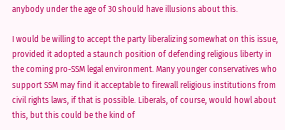anybody under the age of 30 should have illusions about this.

I would be willing to accept the party liberalizing somewhat on this issue, provided it adopted a staunch position of defending religious liberty in the coming pro-SSM legal environment. Many younger conservatives who support SSM may find it acceptable to firewall religious institutions from civil rights laws, if that is possible. Liberals, of course, would howl about this, but this could be the kind of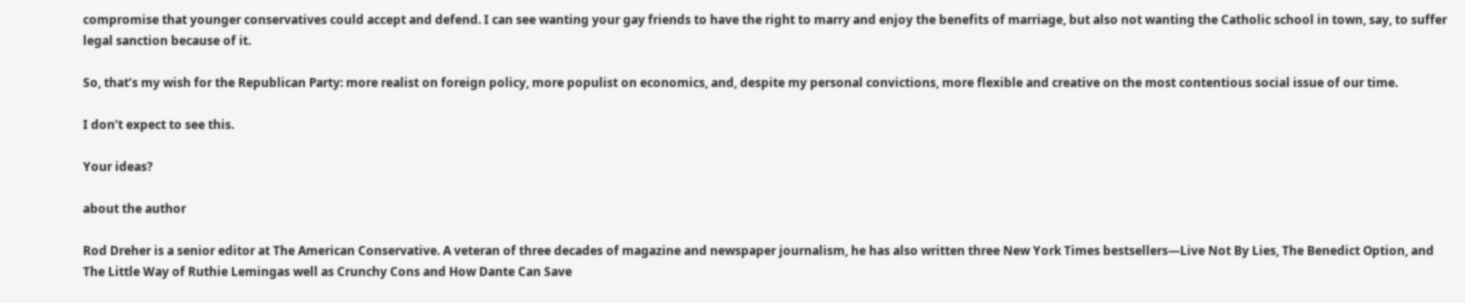compromise that younger conservatives could accept and defend. I can see wanting your gay friends to have the right to marry and enjoy the benefits of marriage, but also not wanting the Catholic school in town, say, to suffer legal sanction because of it.

So, that’s my wish for the Republican Party: more realist on foreign policy, more populist on economics, and, despite my personal convictions, more flexible and creative on the most contentious social issue of our time.

I don’t expect to see this.

Your ideas?

about the author

Rod Dreher is a senior editor at The American Conservative. A veteran of three decades of magazine and newspaper journalism, he has also written three New York Times bestsellers—Live Not By Lies, The Benedict Option, and The Little Way of Ruthie Lemingas well as Crunchy Cons and How Dante Can Save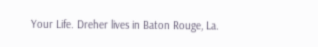Your Life. Dreher lives in Baton Rouge, La.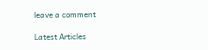leave a comment

Latest Articles